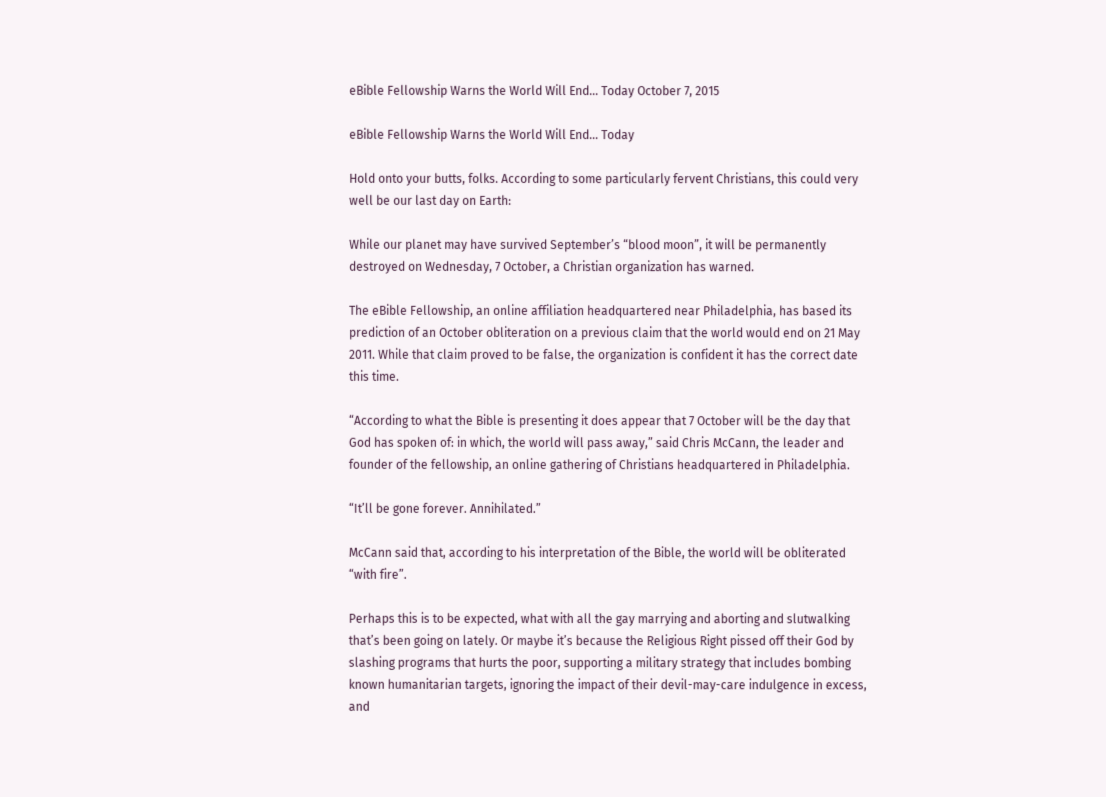eBible Fellowship Warns the World Will End… Today October 7, 2015

eBible Fellowship Warns the World Will End… Today

Hold onto your butts, folks. According to some particularly fervent Christians, this could very well be our last day on Earth:

While our planet may have survived September’s “blood moon”, it will be permanently destroyed on Wednesday, 7 October, a Christian organization has warned.

The eBible Fellowship, an online affiliation headquartered near Philadelphia, has based its prediction of an October obliteration on a previous claim that the world would end on 21 May 2011. While that claim proved to be false, the organization is confident it has the correct date this time.

“According to what the Bible is presenting it does appear that 7 October will be the day that God has spoken of: in which, the world will pass away,” said Chris McCann, the leader and founder of the fellowship, an online gathering of Christians headquartered in Philadelphia.

“It’ll be gone forever. Annihilated.”

McCann said that, according to his interpretation of the Bible, the world will be obliterated “with fire”.

Perhaps this is to be expected, what with all the gay marrying and aborting and slutwalking that’s been going on lately. Or maybe it’s because the Religious Right pissed off their God by slashing programs that hurts the poor, supporting a military strategy that includes bombing known humanitarian targets, ignoring the impact of their devil-may-care indulgence in excess, and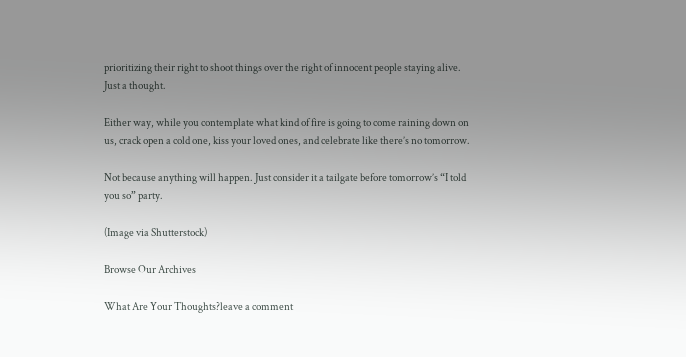prioritizing their right to shoot things over the right of innocent people staying alive. Just a thought.

Either way, while you contemplate what kind of fire is going to come raining down on us, crack open a cold one, kiss your loved ones, and celebrate like there’s no tomorrow.

Not because anything will happen. Just consider it a tailgate before tomorrow’s “I told you so” party.

(Image via Shutterstock)

Browse Our Archives

What Are Your Thoughts?leave a comment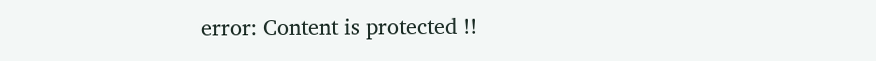error: Content is protected !!